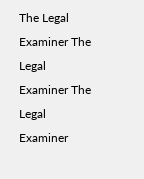The Legal Examiner The Legal Examiner The Legal Examiner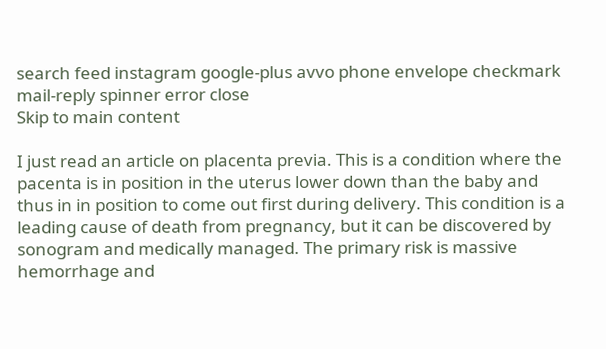search feed instagram google-plus avvo phone envelope checkmark mail-reply spinner error close
Skip to main content

I just read an article on placenta previa. This is a condition where the pacenta is in position in the uterus lower down than the baby and thus in in position to come out first during delivery. This condition is a leading cause of death from pregnancy, but it can be discovered by sonogram and medically managed. The primary risk is massive hemorrhage and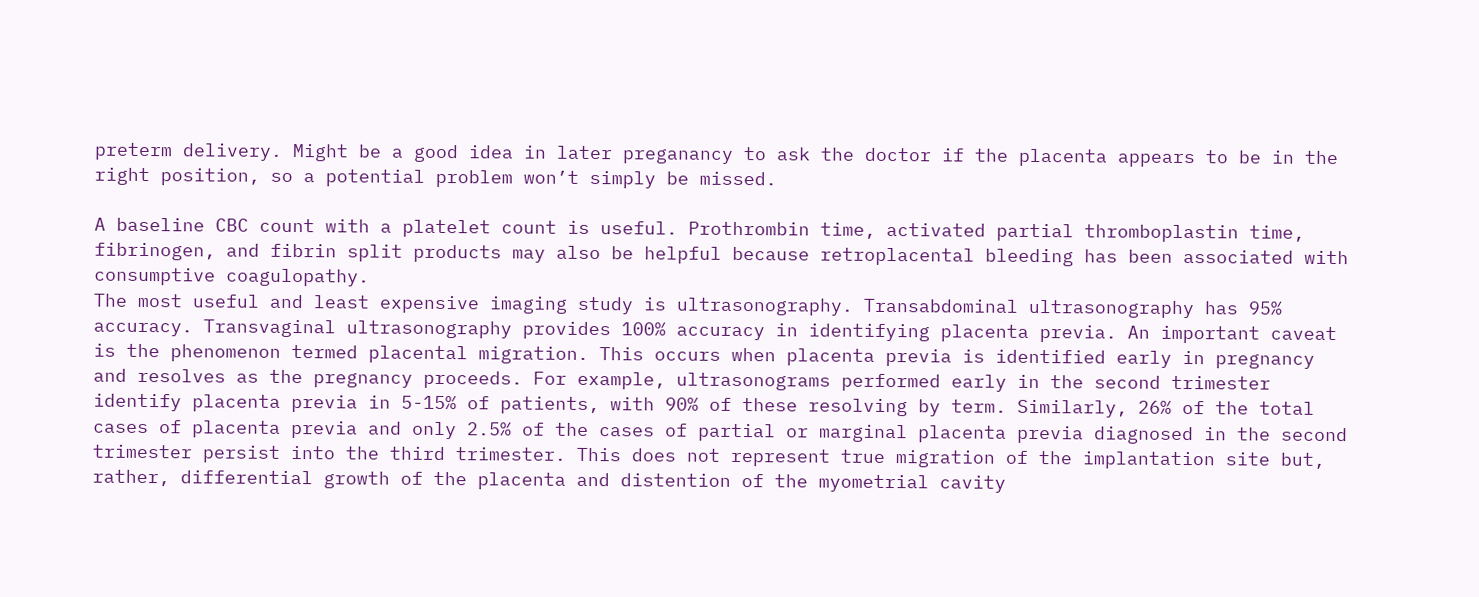preterm delivery. Might be a good idea in later preganancy to ask the doctor if the placenta appears to be in the right position, so a potential problem won’t simply be missed.

A baseline CBC count with a platelet count is useful. Prothrombin time, activated partial thromboplastin time, fibrinogen, and fibrin split products may also be helpful because retroplacental bleeding has been associated with consumptive coagulopathy.
The most useful and least expensive imaging study is ultrasonography. Transabdominal ultrasonography has 95% accuracy. Transvaginal ultrasonography provides 100% accuracy in identifying placenta previa. An important caveat is the phenomenon termed placental migration. This occurs when placenta previa is identified early in pregnancy and resolves as the pregnancy proceeds. For example, ultrasonograms performed early in the second trimester identify placenta previa in 5-15% of patients, with 90% of these resolving by term. Similarly, 26% of the total cases of placenta previa and only 2.5% of the cases of partial or marginal placenta previa diagnosed in the second trimester persist into the third trimester. This does not represent true migration of the implantation site but, rather, differential growth of the placenta and distention of the myometrial cavity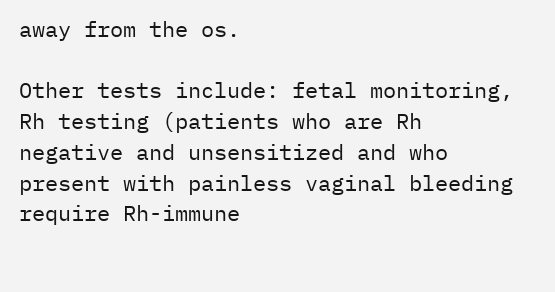away from the os.

Other tests include: fetal monitoring, Rh testing (patients who are Rh negative and unsensitized and who present with painless vaginal bleeding require Rh-immune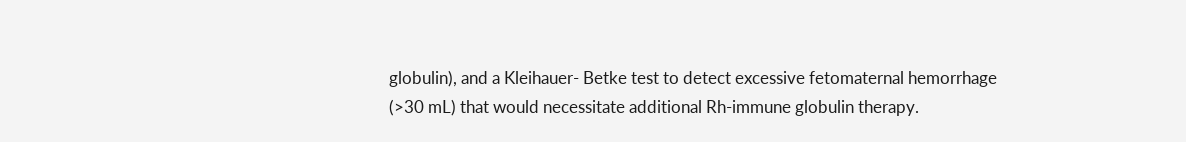globulin), and a Kleihauer- Betke test to detect excessive fetomaternal hemorrhage (>30 mL) that would necessitate additional Rh-immune globulin therapy.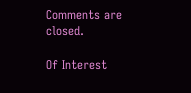Comments are closed.

Of Interest